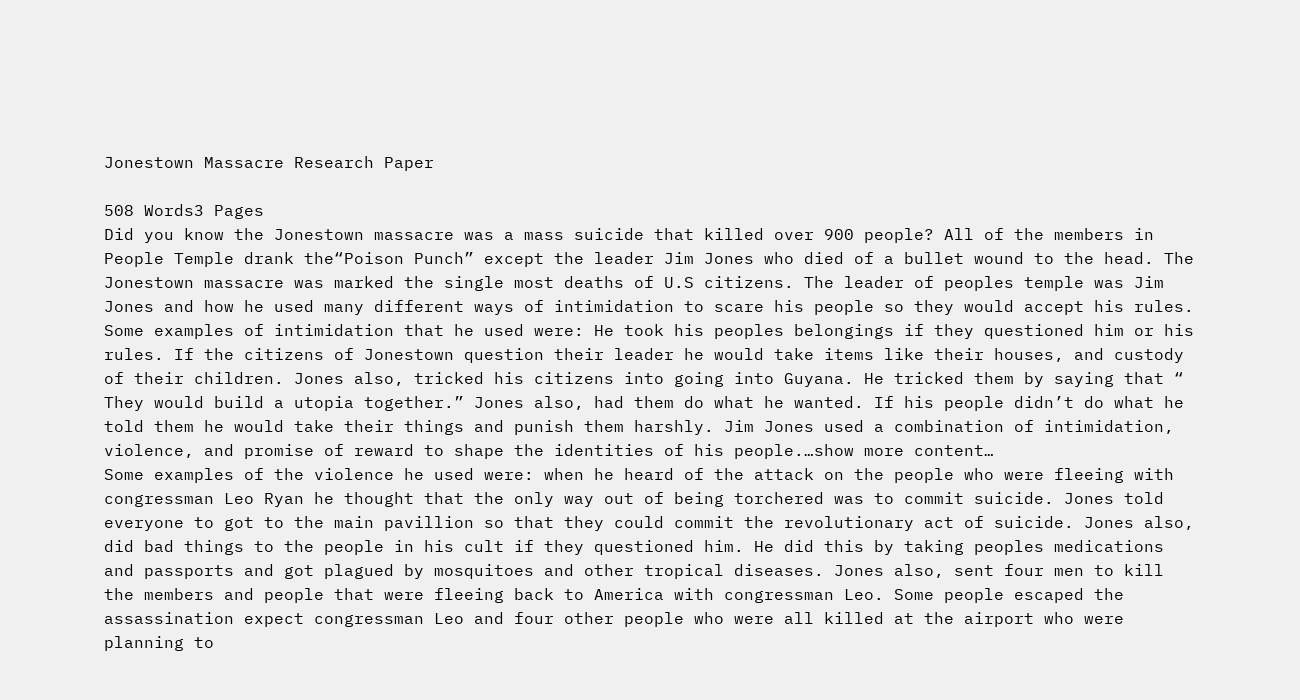Jonestown Massacre Research Paper

508 Words3 Pages
Did you know the Jonestown massacre was a mass suicide that killed over 900 people? All of the members in People Temple drank the“Poison Punch” except the leader Jim Jones who died of a bullet wound to the head. The Jonestown massacre was marked the single most deaths of U.S citizens. The leader of peoples temple was Jim Jones and how he used many different ways of intimidation to scare his people so they would accept his rules. Some examples of intimidation that he used were: He took his peoples belongings if they questioned him or his rules. If the citizens of Jonestown question their leader he would take items like their houses, and custody of their children. Jones also, tricked his citizens into going into Guyana. He tricked them by saying that “ They would build a utopia together.” Jones also, had them do what he wanted. If his people didn’t do what he told them he would take their things and punish them harshly. Jim Jones used a combination of intimidation, violence, and promise of reward to shape the identities of his people.…show more content…
Some examples of the violence he used were: when he heard of the attack on the people who were fleeing with congressman Leo Ryan he thought that the only way out of being torchered was to commit suicide. Jones told everyone to got to the main pavillion so that they could commit the revolutionary act of suicide. Jones also, did bad things to the people in his cult if they questioned him. He did this by taking peoples medications and passports and got plagued by mosquitoes and other tropical diseases. Jones also, sent four men to kill the members and people that were fleeing back to America with congressman Leo. Some people escaped the assassination expect congressman Leo and four other people who were all killed at the airport who were planning to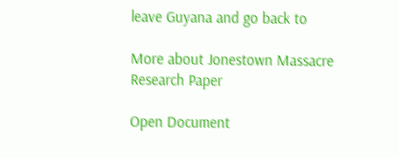leave Guyana and go back to

More about Jonestown Massacre Research Paper

Open Document